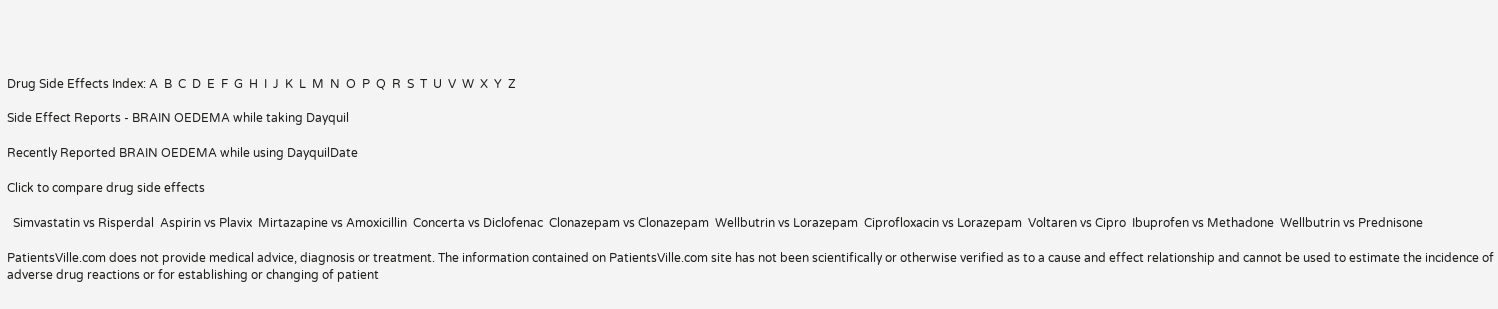Drug Side Effects Index: A  B  C  D  E  F  G  H  I  J  K  L  M  N  O  P  Q  R  S  T  U  V  W  X  Y  Z

Side Effect Reports - BRAIN OEDEMA while taking Dayquil

Recently Reported BRAIN OEDEMA while using DayquilDate

Click to compare drug side effects

  Simvastatin vs Risperdal  Aspirin vs Plavix  Mirtazapine vs Amoxicillin  Concerta vs Diclofenac  Clonazepam vs Clonazepam  Wellbutrin vs Lorazepam  Ciprofloxacin vs Lorazepam  Voltaren vs Cipro  Ibuprofen vs Methadone  Wellbutrin vs Prednisone

PatientsVille.com does not provide medical advice, diagnosis or treatment. The information contained on PatientsVille.com site has not been scientifically or otherwise verified as to a cause and effect relationship and cannot be used to estimate the incidence of adverse drug reactions or for establishing or changing of patient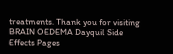treatments. Thank you for visiting BRAIN OEDEMA Dayquil Side Effects Pages